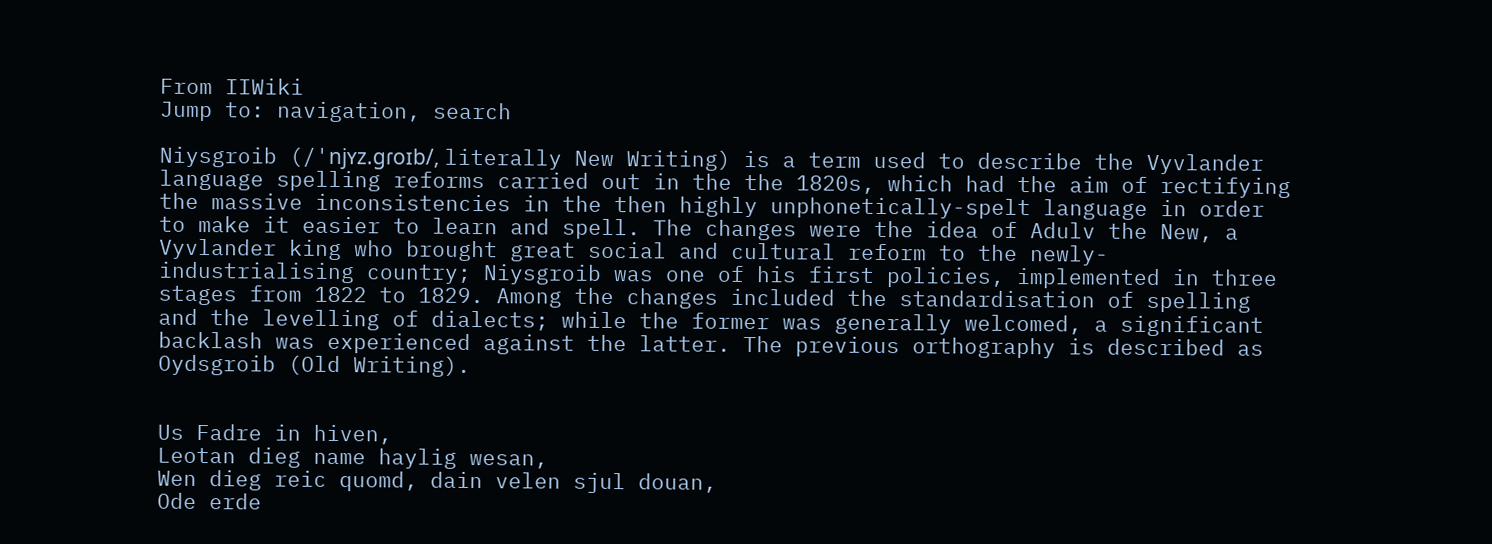From IIWiki
Jump to: navigation, search

Niysgroib (/'njʏz.gɾoɪb/, literally New Writing) is a term used to describe the Vyvlander language spelling reforms carried out in the the 1820s, which had the aim of rectifying the massive inconsistencies in the then highly unphonetically-spelt language in order to make it easier to learn and spell. The changes were the idea of Adulv the New, a Vyvlander king who brought great social and cultural reform to the newly-industrialising country; Niysgroib was one of his first policies, implemented in three stages from 1822 to 1829. Among the changes included the standardisation of spelling and the levelling of dialects; while the former was generally welcomed, a significant backlash was experienced against the latter. The previous orthography is described as Oydsgroib (Old Writing).


Us Fadre in hiven,
Leotan dieg name haylig wesan,
Wen dieg reic quomd, dain velen sjul douan,
Ode erde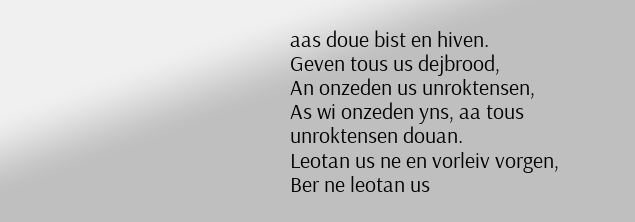aas doue bist en hiven.
Geven tous us dejbrood,
An onzeden us unroktensen,
As wi onzeden yns, aa tous unroktensen douan.
Leotan us ne en vorleiv vorgen,
Ber ne leotan us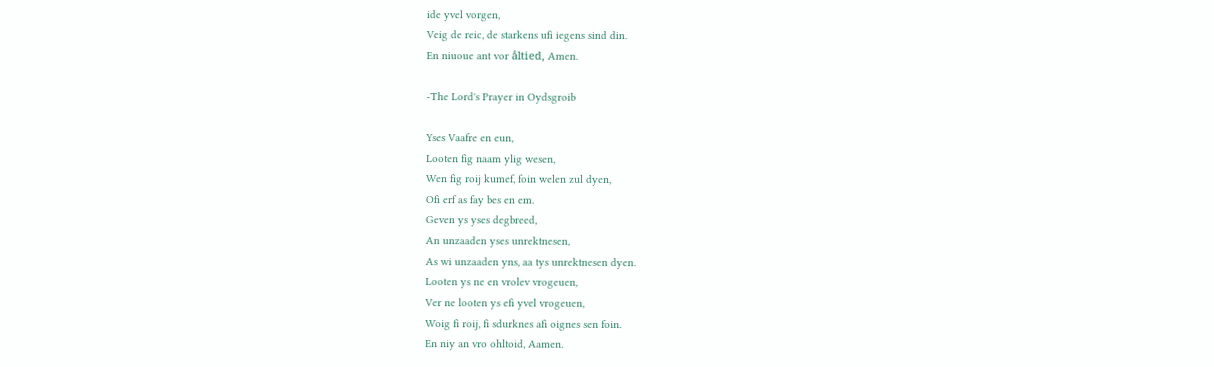ide yvel vorgen,
Veig de reic, de starkens ufi iegens sind din.
En niuoue ant vor åltied, Amen.

-The Lord's Prayer in Oydsgroib

Yses Vaafre en eun,
Looten fig naam ylig wesen,
Wen fig roij kumef, foin welen zul dyen,
Ofi erf as fay bes en em.
Geven ys yses degbreed,
An unzaaden yses unrektnesen,
As wi unzaaden yns, aa tys unrektnesen dyen.
Looten ys ne en vrolev vrogeuen,
Ver ne looten ys efi yvel vrogeuen,
Woig fi roij, fi sdurknes afi oignes sen foin.
En niy an vro ohltoid, Aamen.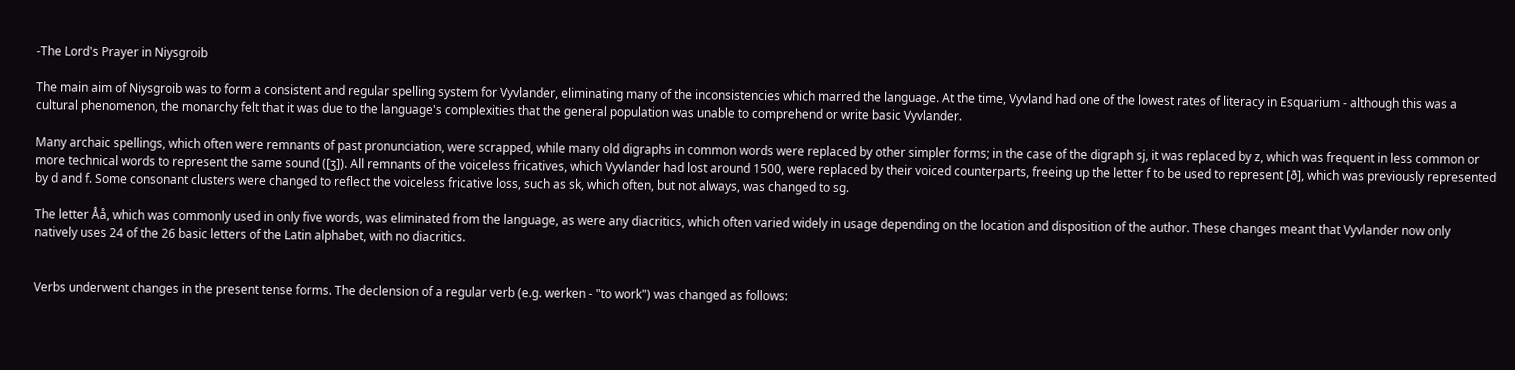-The Lord's Prayer in Niysgroib

The main aim of Niysgroib was to form a consistent and regular spelling system for Vyvlander, eliminating many of the inconsistencies which marred the language. At the time, Vyvland had one of the lowest rates of literacy in Esquarium - although this was a cultural phenomenon, the monarchy felt that it was due to the language's complexities that the general population was unable to comprehend or write basic Vyvlander.

Many archaic spellings, which often were remnants of past pronunciation, were scrapped, while many old digraphs in common words were replaced by other simpler forms; in the case of the digraph sj, it was replaced by z, which was frequent in less common or more technical words to represent the same sound ([ʒ]). All remnants of the voiceless fricatives, which Vyvlander had lost around 1500, were replaced by their voiced counterparts, freeing up the letter f to be used to represent [ð], which was previously represented by d and f. Some consonant clusters were changed to reflect the voiceless fricative loss, such as sk, which often, but not always, was changed to sg.

The letter Åå, which was commonly used in only five words, was eliminated from the language, as were any diacritics, which often varied widely in usage depending on the location and disposition of the author. These changes meant that Vyvlander now only natively uses 24 of the 26 basic letters of the Latin alphabet, with no diacritics.


Verbs underwent changes in the present tense forms. The declension of a regular verb (e.g. werken - "to work") was changed as follows: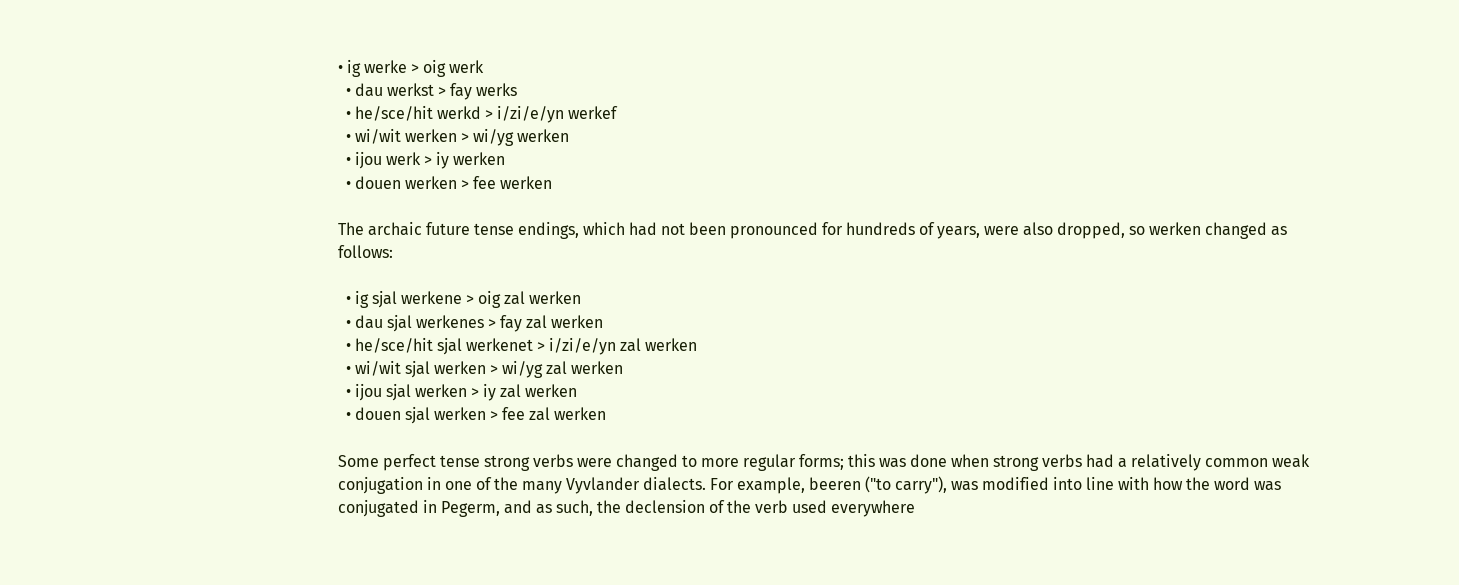• ig werke > oig werk
  • dau werkst > fay werks
  • he/sce/hit werkd > i/zi/e/yn werkef
  • wi/wit werken > wi/yg werken
  • ijou werk > iy werken
  • douen werken > fee werken

The archaic future tense endings, which had not been pronounced for hundreds of years, were also dropped, so werken changed as follows:

  • ig sjal werkene > oig zal werken
  • dau sjal werkenes > fay zal werken
  • he/sce/hit sjal werkenet > i/zi/e/yn zal werken
  • wi/wit sjal werken > wi/yg zal werken
  • ijou sjal werken > iy zal werken
  • douen sjal werken > fee zal werken

Some perfect tense strong verbs were changed to more regular forms; this was done when strong verbs had a relatively common weak conjugation in one of the many Vyvlander dialects. For example, beeren ("to carry"), was modified into line with how the word was conjugated in Pegerm, and as such, the declension of the verb used everywhere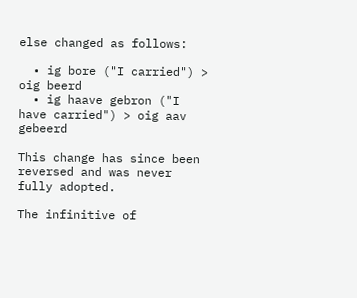else changed as follows:

  • ig bore ("I carried") > oig beerd
  • ig haave gebron ("I have carried") > oig aav gebeerd

This change has since been reversed and was never fully adopted.

The infinitive of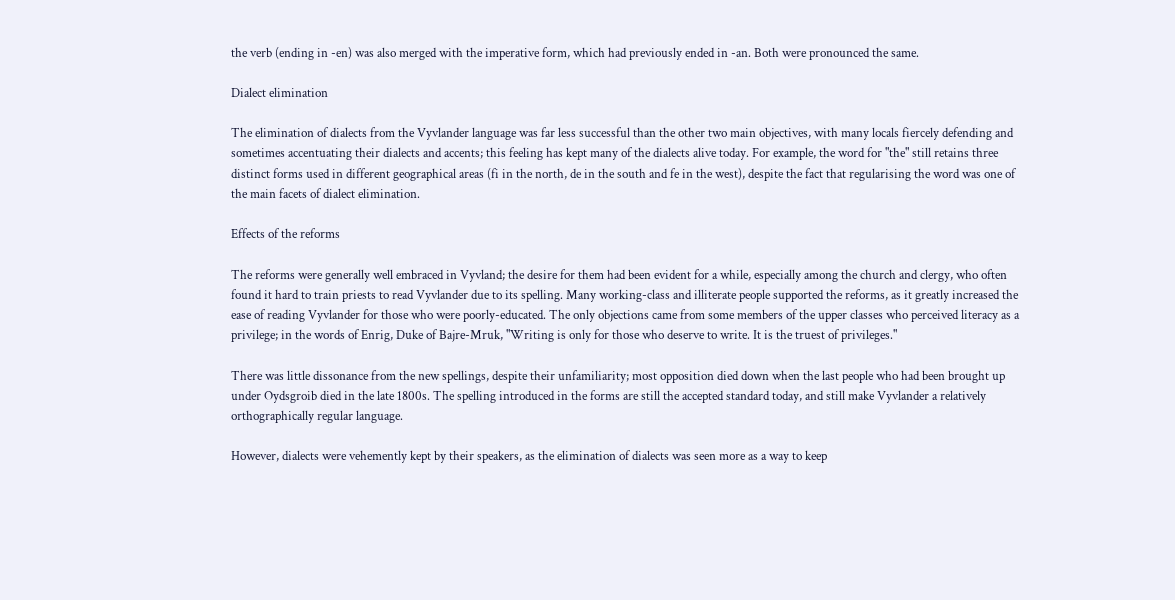the verb (ending in -en) was also merged with the imperative form, which had previously ended in -an. Both were pronounced the same.

Dialect elimination

The elimination of dialects from the Vyvlander language was far less successful than the other two main objectives, with many locals fiercely defending and sometimes accentuating their dialects and accents; this feeling has kept many of the dialects alive today. For example, the word for "the" still retains three distinct forms used in different geographical areas (fi in the north, de in the south and fe in the west), despite the fact that regularising the word was one of the main facets of dialect elimination.

Effects of the reforms

The reforms were generally well embraced in Vyvland; the desire for them had been evident for a while, especially among the church and clergy, who often found it hard to train priests to read Vyvlander due to its spelling. Many working-class and illiterate people supported the reforms, as it greatly increased the ease of reading Vyvlander for those who were poorly-educated. The only objections came from some members of the upper classes who perceived literacy as a privilege; in the words of Enrig, Duke of Bajre-Mruk, "Writing is only for those who deserve to write. It is the truest of privileges."

There was little dissonance from the new spellings, despite their unfamiliarity; most opposition died down when the last people who had been brought up under Oydsgroib died in the late 1800s. The spelling introduced in the forms are still the accepted standard today, and still make Vyvlander a relatively orthographically regular language.

However, dialects were vehemently kept by their speakers, as the elimination of dialects was seen more as a way to keep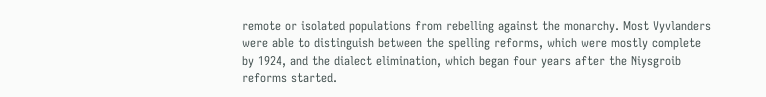remote or isolated populations from rebelling against the monarchy. Most Vyvlanders were able to distinguish between the spelling reforms, which were mostly complete by 1924, and the dialect elimination, which began four years after the Niysgroib reforms started.